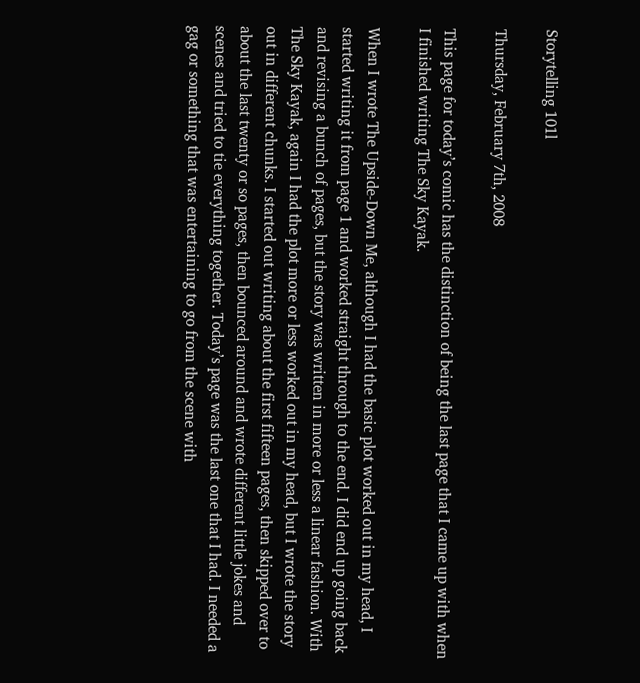Storytelling 101l

Thursday, February 7th, 2008

This page for today’s comic has the distinction of being the last page that I came up with when I finished writing The Sky Kayak.

When I wrote The Upside-Down Me, although I had the basic plot worked out in my head, I started writing it from page 1 and worked straight through to the end. I did end up going back and revising a bunch of pages, but the story was written in more or less a linear fashion. With The Sky Kayak, again I had the plot more or less worked out in my head, but I wrote the story out in different chunks. I started out writing about the first fifteen pages, then skipped over to about the last twenty or so pages, then bounced around and wrote different little jokes and scenes and tried to tie everything together. Today’s page was the last one that I had. I needed a gag or something that was entertaining to go from the scene with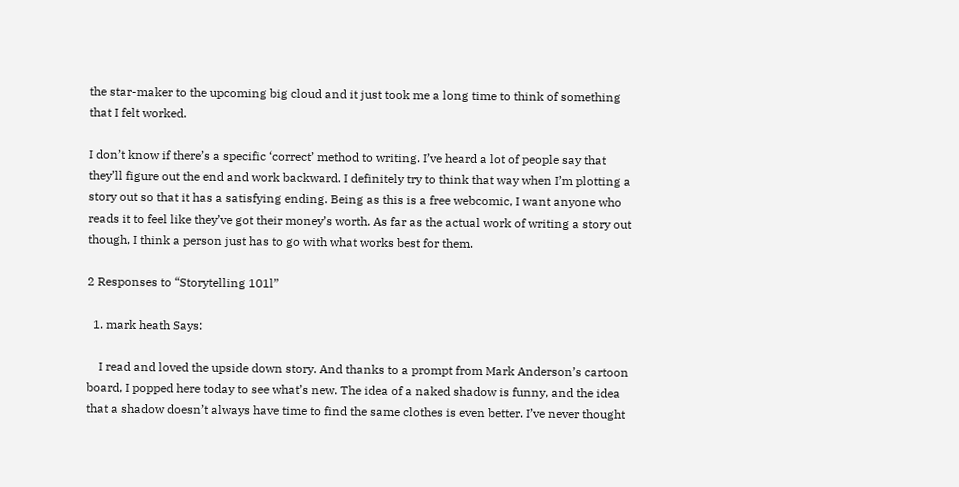the star-maker to the upcoming big cloud and it just took me a long time to think of something that I felt worked.

I don’t know if there’s a specific ‘correct’ method to writing. I’ve heard a lot of people say that they’ll figure out the end and work backward. I definitely try to think that way when I’m plotting a story out so that it has a satisfying ending. Being as this is a free webcomic, I want anyone who reads it to feel like they’ve got their money’s worth. As far as the actual work of writing a story out though, I think a person just has to go with what works best for them.

2 Responses to “Storytelling 101l”

  1. mark heath Says:

    I read and loved the upside down story. And thanks to a prompt from Mark Anderson’s cartoon board, I popped here today to see what’s new. The idea of a naked shadow is funny, and the idea that a shadow doesn’t always have time to find the same clothes is even better. I’ve never thought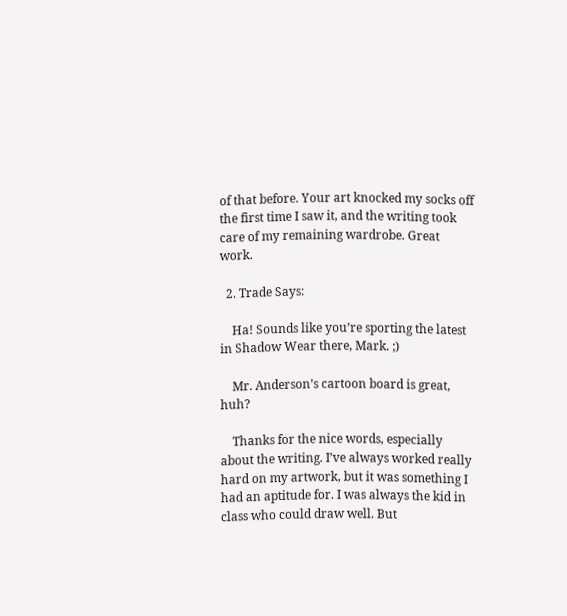of that before. Your art knocked my socks off the first time I saw it, and the writing took care of my remaining wardrobe. Great work.

  2. Trade Says:

    Ha! Sounds like you’re sporting the latest in Shadow Wear there, Mark. ;)

    Mr. Anderson’s cartoon board is great, huh?

    Thanks for the nice words, especially about the writing. I’ve always worked really hard on my artwork, but it was something I had an aptitude for. I was always the kid in class who could draw well. But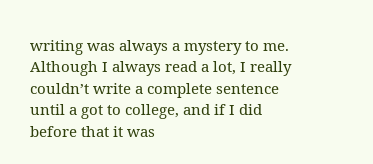writing was always a mystery to me. Although I always read a lot, I really couldn’t write a complete sentence until a got to college, and if I did before that it was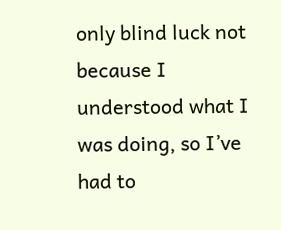only blind luck not because I understood what I was doing, so I’ve had to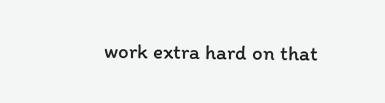work extra hard on that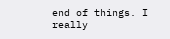end of things. I really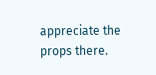appreciate the props there.